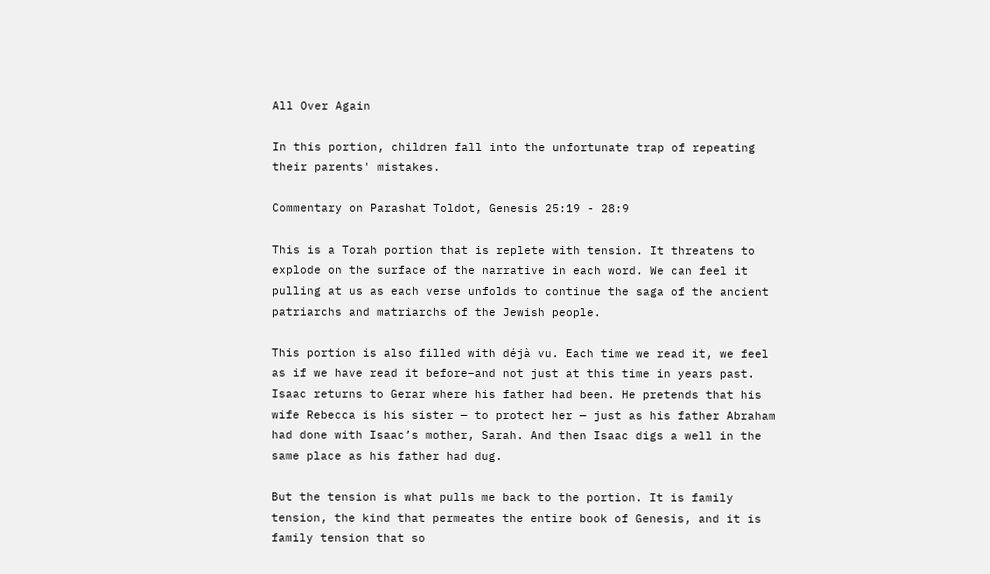All Over Again

In this portion, children fall into the unfortunate trap of repeating their parents' mistakes.

Commentary on Parashat Toldot, Genesis 25:19 - 28:9

This is a Torah portion that is replete with tension. It threatens to explode on the surface of the narrative in each word. We can feel it pulling at us as each verse unfolds to continue the saga of the ancient patriarchs and matriarchs of the Jewish people.

This portion is also filled with déjà vu. Each time we read it, we feel as if we have read it before–and not just at this time in years past. Isaac returns to Gerar where his father had been. He pretends that his wife Rebecca is his sister — to protect her — just as his father Abraham had done with Isaac’s mother, Sarah. And then Isaac digs a well in the same place as his father had dug.

But the tension is what pulls me back to the portion. It is family tension, the kind that permeates the entire book of Genesis, and it is family tension that so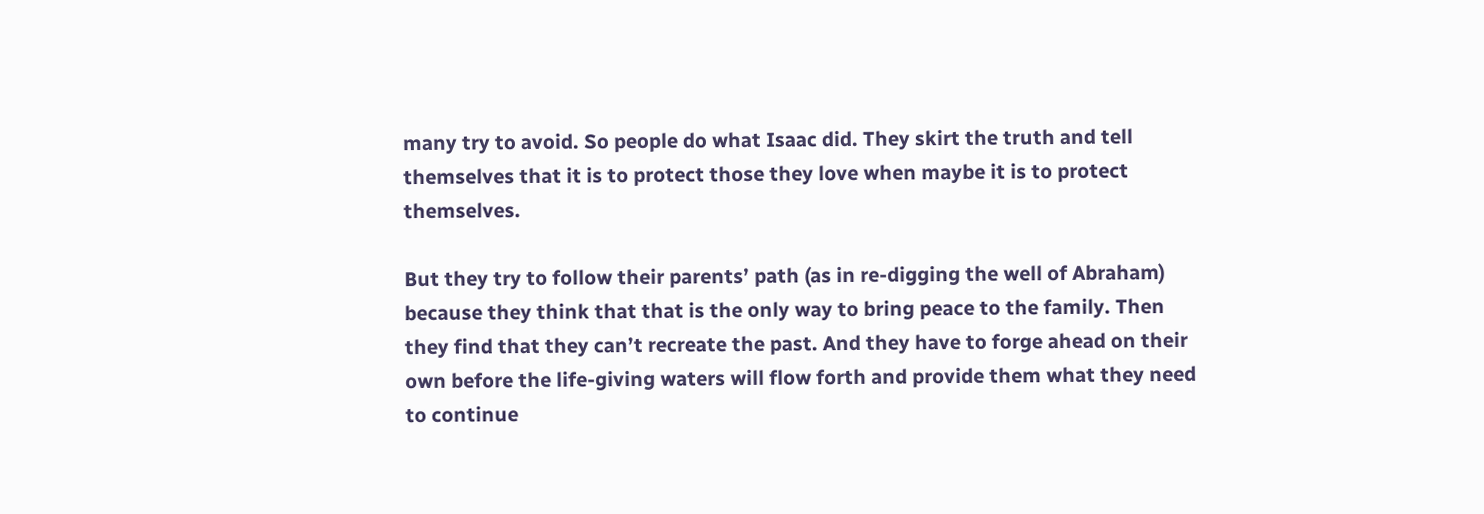many try to avoid. So people do what Isaac did. They skirt the truth and tell themselves that it is to protect those they love when maybe it is to protect themselves.

But they try to follow their parents’ path (as in re-digging the well of Abraham) because they think that that is the only way to bring peace to the family. Then they find that they can’t recreate the past. And they have to forge ahead on their own before the life-giving waters will flow forth and provide them what they need to continue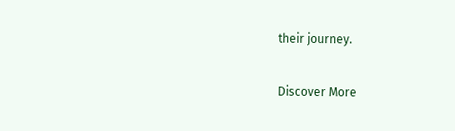their journey.

Discover More